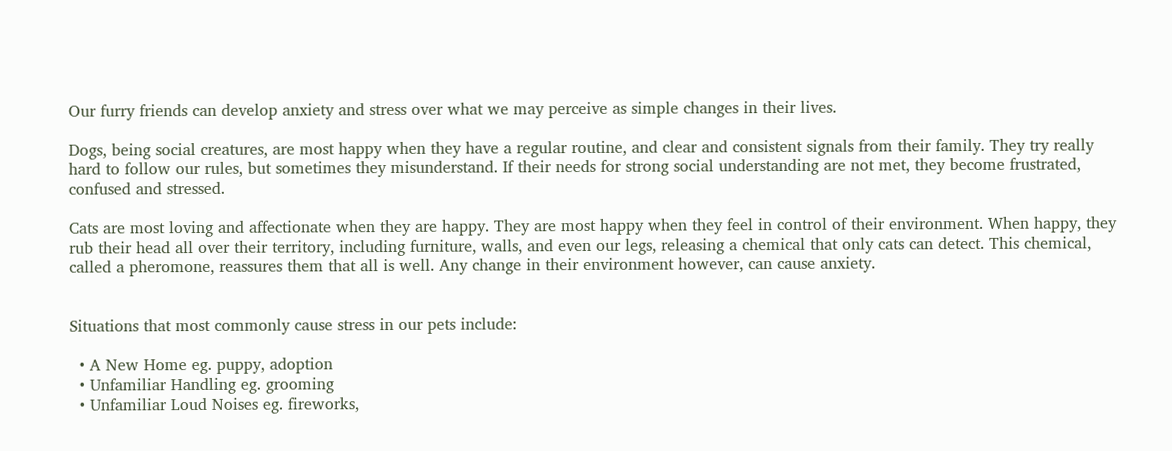Our furry friends can develop anxiety and stress over what we may perceive as simple changes in their lives.

Dogs, being social creatures, are most happy when they have a regular routine, and clear and consistent signals from their family. They try really hard to follow our rules, but sometimes they misunderstand. If their needs for strong social understanding are not met, they become frustrated, confused and stressed.

Cats are most loving and affectionate when they are happy. They are most happy when they feel in control of their environment. When happy, they rub their head all over their territory, including furniture, walls, and even our legs, releasing a chemical that only cats can detect. This chemical, called a pheromone, reassures them that all is well. Any change in their environment however, can cause anxiety.


Situations that most commonly cause stress in our pets include:

  • A New Home eg. puppy, adoption
  • Unfamiliar Handling eg. grooming
  • Unfamiliar Loud Noises eg. fireworks,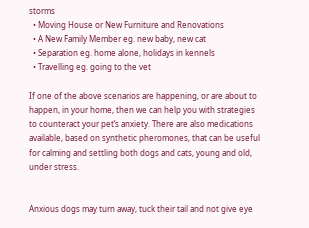storms
  • Moving House or New Furniture and Renovations
  • A New Family Member eg. new baby, new cat
  • Separation eg. home alone, holidays in kennels
  • Travelling eg. going to the vet

If one of the above scenarios are happening, or are about to happen, in your home, then we can help you with strategies to counteract your pet’s anxiety. There are also medications available, based on synthetic pheromones, that can be useful for calming and settling both dogs and cats, young and old, under stress.


Anxious dogs may turn away, tuck their tail and not give eye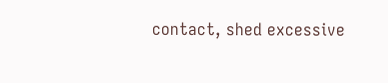contact, shed excessive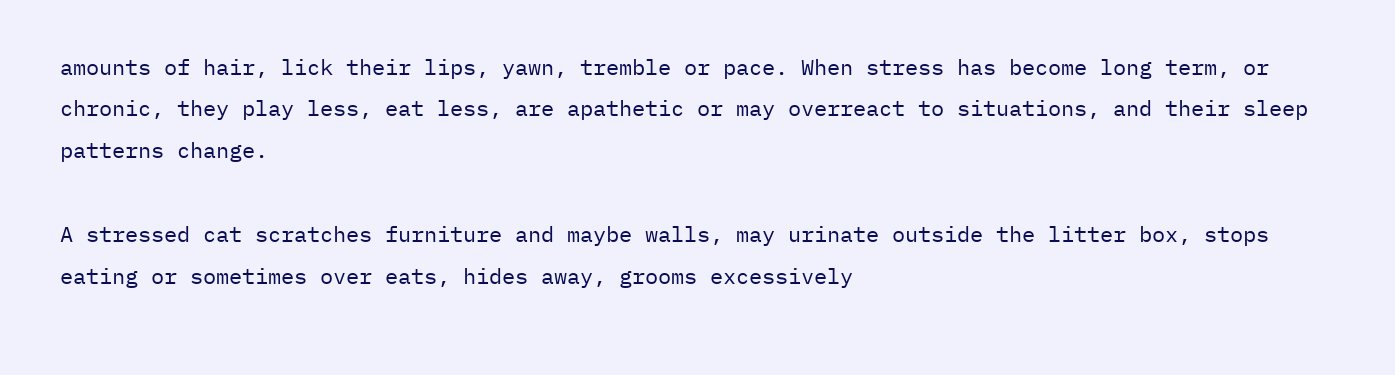amounts of hair, lick their lips, yawn, tremble or pace. When stress has become long term, or chronic, they play less, eat less, are apathetic or may overreact to situations, and their sleep patterns change.

A stressed cat scratches furniture and maybe walls, may urinate outside the litter box, stops eating or sometimes over eats, hides away, grooms excessively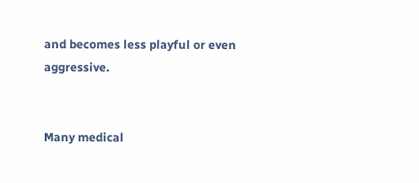and becomes less playful or even aggressive.


Many medical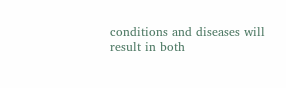conditions and diseases will result in both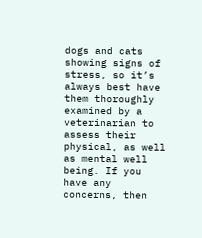dogs and cats showing signs of stress, so it’s always best have them thoroughly examined by a veterinarian to assess their physical, as well as mental well being. If you have any concerns, then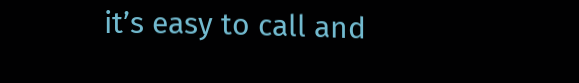it’s easy to call and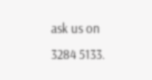ask us on 3284 5133.